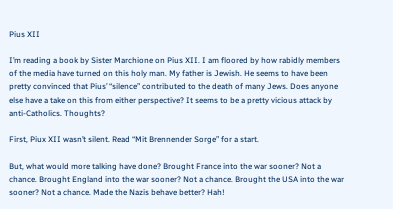Pius XII

I’m reading a book by Sister Marchione on Pius XII. I am floored by how rabidly members of the media have turned on this holy man. My father is Jewish. He seems to have been pretty convinced that Pius’ “silence” contributed to the death of many Jews. Does anyone else have a take on this from either perspective? It seems to be a pretty vicious attack by anti-Catholics. Thoughts?

First, Piux XII wasn’t silent. Read “Mit Brennender Sorge” for a start.

But, what would more talking have done? Brought France into the war sooner? Not a chance. Brought England into the war sooner? Not a chance. Brought the USA into the war sooner? Not a chance. Made the Nazis behave better? Hah!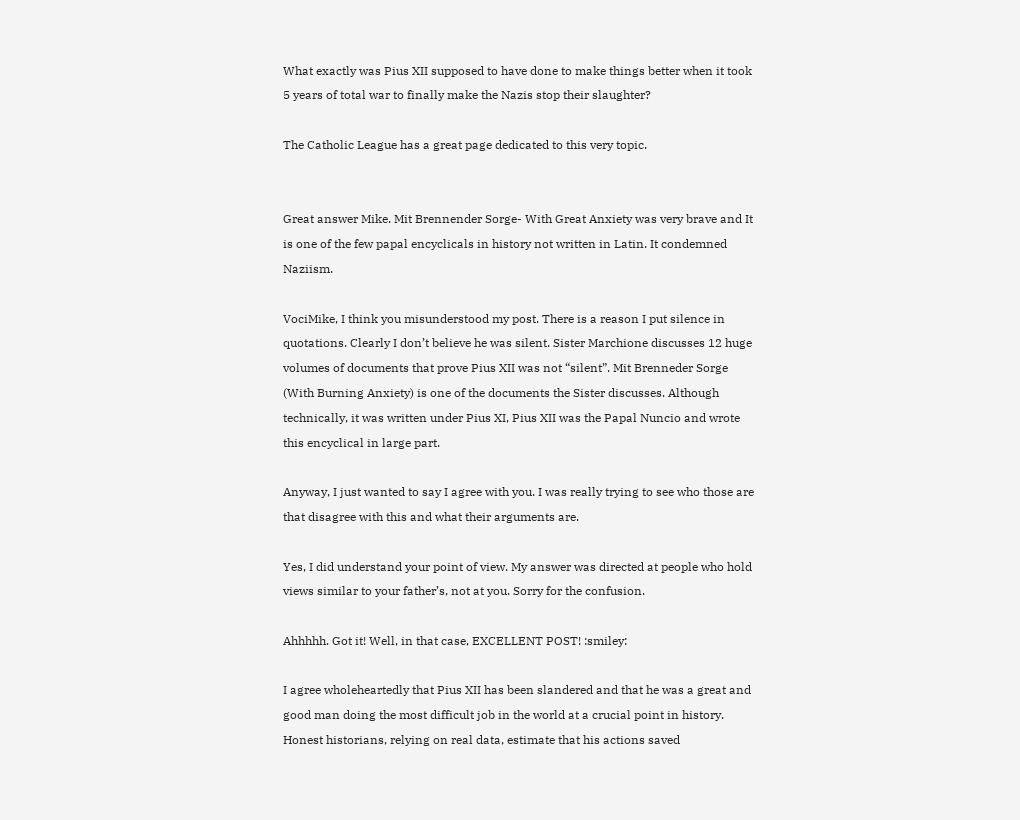What exactly was Pius XII supposed to have done to make things better when it took 5 years of total war to finally make the Nazis stop their slaughter?

The Catholic League has a great page dedicated to this very topic.


Great answer Mike. Mit Brennender Sorge- With Great Anxiety was very brave and It is one of the few papal encyclicals in history not written in Latin. It condemned Naziism.

VociMike, I think you misunderstood my post. There is a reason I put silence in quotations. Clearly I don’t believe he was silent. Sister Marchione discusses 12 huge volumes of documents that prove Pius XII was not “silent”. Mit Brenneder Sorge (With Burning Anxiety) is one of the documents the Sister discusses. Although technically, it was written under Pius XI, Pius XII was the Papal Nuncio and wrote this encyclical in large part.

Anyway, I just wanted to say I agree with you. I was really trying to see who those are that disagree with this and what their arguments are.

Yes, I did understand your point of view. My answer was directed at people who hold views similar to your father’s, not at you. Sorry for the confusion.

Ahhhhh. Got it! Well, in that case, EXCELLENT POST! :smiley:

I agree wholeheartedly that Pius XII has been slandered and that he was a great and good man doing the most difficult job in the world at a crucial point in history. Honest historians, relying on real data, estimate that his actions saved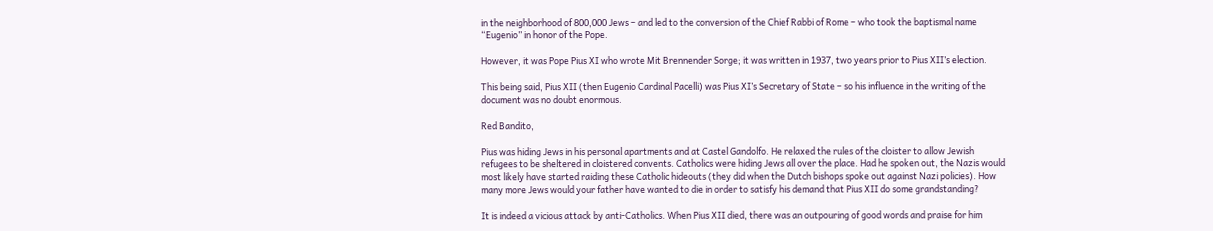in the neighborhood of 800,000 Jews – and led to the conversion of the Chief Rabbi of Rome – who took the baptismal name “Eugenio” in honor of the Pope.

However, it was Pope Pius XI who wrote Mit Brennender Sorge; it was written in 1937, two years prior to Pius XII’s election.

This being said, Pius XII (then Eugenio Cardinal Pacelli) was Pius XI’s Secretary of State – so his influence in the writing of the document was no doubt enormous.

Red Bandito,

Pius was hiding Jews in his personal apartments and at Castel Gandolfo. He relaxed the rules of the cloister to allow Jewish refugees to be sheltered in cloistered convents. Catholics were hiding Jews all over the place. Had he spoken out, the Nazis would most likely have started raiding these Catholic hideouts (they did when the Dutch bishops spoke out against Nazi policies). How many more Jews would your father have wanted to die in order to satisfy his demand that Pius XII do some grandstanding?

It is indeed a vicious attack by anti-Catholics. When Pius XII died, there was an outpouring of good words and praise for him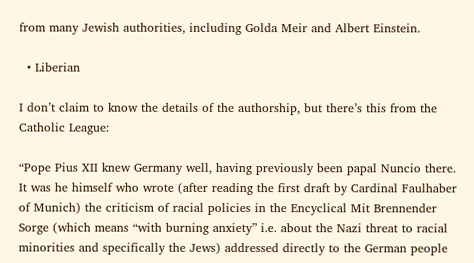from many Jewish authorities, including Golda Meir and Albert Einstein.

  • Liberian

I don’t claim to know the details of the authorship, but there’s this from the Catholic League:

“Pope Pius XII knew Germany well, having previously been papal Nuncio there. It was he himself who wrote (after reading the first draft by Cardinal Faulhaber of Munich) the criticism of racial policies in the Encyclical Mit Brennender Sorge (which means “with burning anxiety” i.e. about the Nazi threat to racial minorities and specifically the Jews) addressed directly to the German people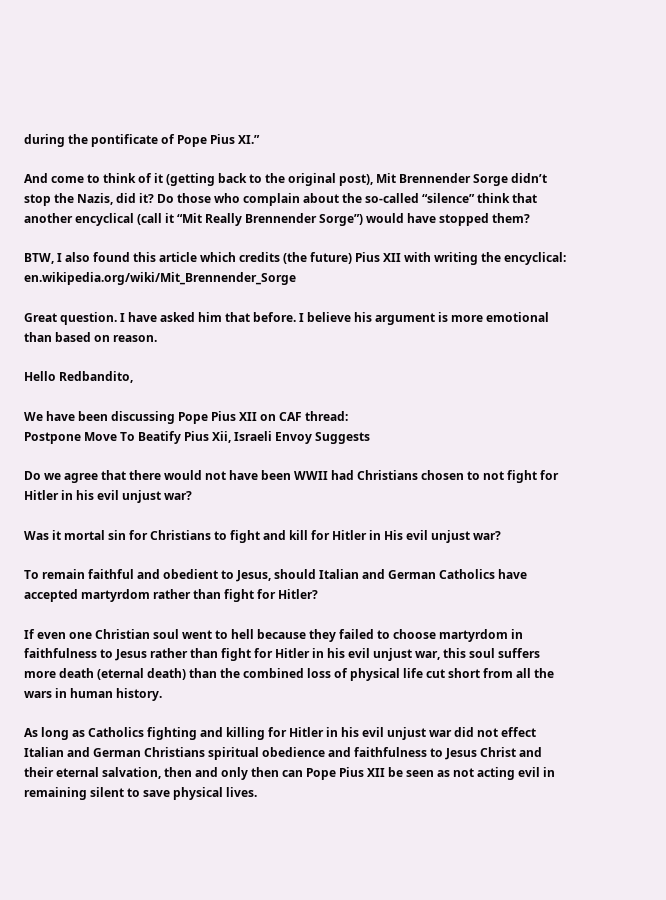during the pontificate of Pope Pius XI.”

And come to think of it (getting back to the original post), Mit Brennender Sorge didn’t stop the Nazis, did it? Do those who complain about the so-called “silence” think that another encyclical (call it “Mit Really Brennender Sorge”) would have stopped them?

BTW, I also found this article which credits (the future) Pius XII with writing the encyclical: en.wikipedia.org/wiki/Mit_Brennender_Sorge

Great question. I have asked him that before. I believe his argument is more emotional than based on reason.

Hello Redbandito,

We have been discussing Pope Pius XII on CAF thread:
Postpone Move To Beatify Pius Xii, Israeli Envoy Suggests

Do we agree that there would not have been WWII had Christians chosen to not fight for Hitler in his evil unjust war?

Was it mortal sin for Christians to fight and kill for Hitler in His evil unjust war?

To remain faithful and obedient to Jesus, should Italian and German Catholics have accepted martyrdom rather than fight for Hitler?

If even one Christian soul went to hell because they failed to choose martyrdom in faithfulness to Jesus rather than fight for Hitler in his evil unjust war, this soul suffers more death (eternal death) than the combined loss of physical life cut short from all the wars in human history.

As long as Catholics fighting and killing for Hitler in his evil unjust war did not effect Italian and German Christians spiritual obedience and faithfulness to Jesus Christ and their eternal salvation, then and only then can Pope Pius XII be seen as not acting evil in remaining silent to save physical lives.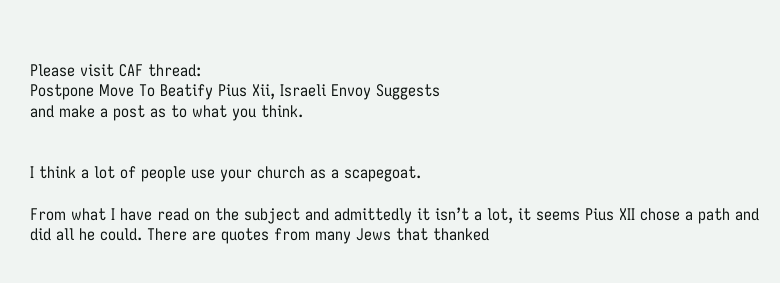Please visit CAF thread:
Postpone Move To Beatify Pius Xii, Israeli Envoy Suggests
and make a post as to what you think.


I think a lot of people use your church as a scapegoat.

From what I have read on the subject and admittedly it isn’t a lot, it seems Pius XII chose a path and did all he could. There are quotes from many Jews that thanked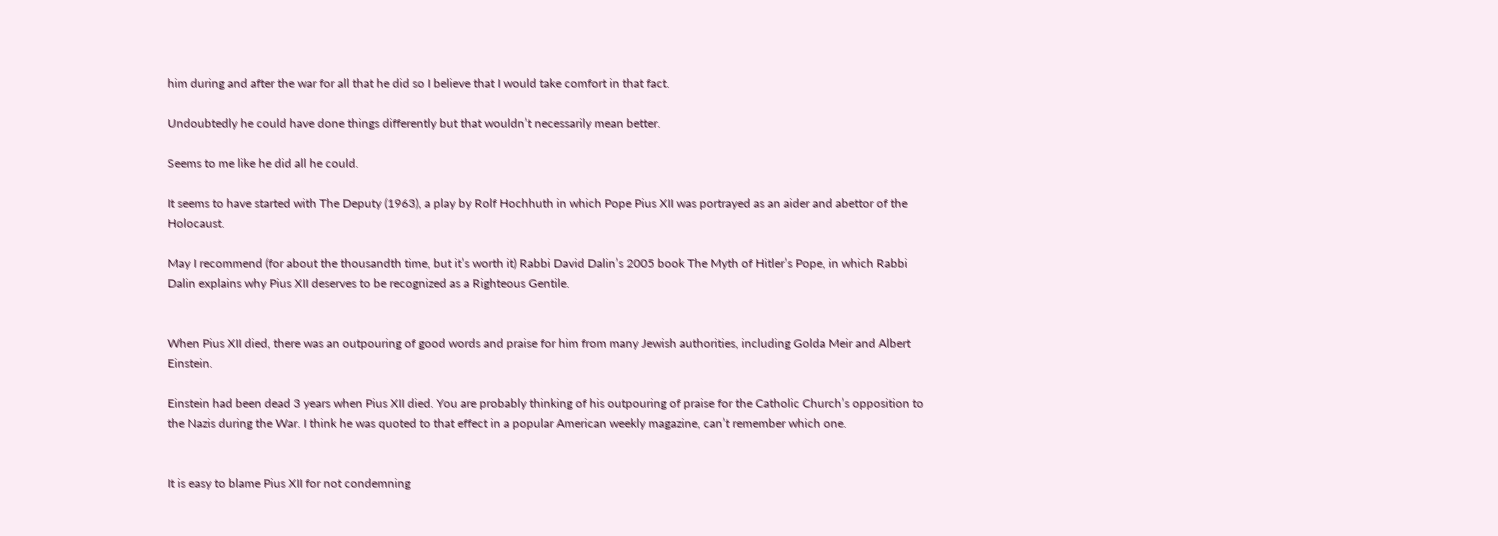him during and after the war for all that he did so I believe that I would take comfort in that fact.

Undoubtedly he could have done things differently but that wouldn’t necessarily mean better.

Seems to me like he did all he could.

It seems to have started with The Deputy (1963), a play by Rolf Hochhuth in which Pope Pius XII was portrayed as an aider and abettor of the Holocaust.

May I recommend (for about the thousandth time, but it’s worth it) Rabbi David Dalin’s 2005 book The Myth of Hitler’s Pope, in which Rabbi Dalin explains why Pius XII deserves to be recognized as a Righteous Gentile.


When Pius XII died, there was an outpouring of good words and praise for him from many Jewish authorities, including Golda Meir and Albert Einstein.

Einstein had been dead 3 years when Pius XII died. You are probably thinking of his outpouring of praise for the Catholic Church’s opposition to the Nazis during the War. I think he was quoted to that effect in a popular American weekly magazine, can’t remember which one.


It is easy to blame Pius XII for not condemning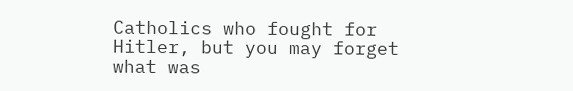Catholics who fought for Hitler, but you may forget what was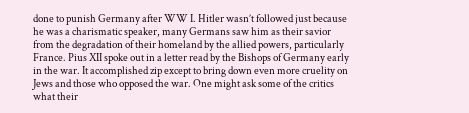done to punish Germany after WW I. Hitler wasn’t followed just because he was a charismatic speaker, many Germans saw him as their savior from the degradation of their homeland by the allied powers, particularly France. Pius XII spoke out in a letter read by the Bishops of Germany early in the war. It accomplished zip except to bring down even more cruelity on Jews and those who opposed the war. One might ask some of the critics what their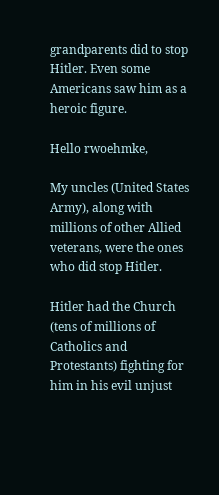grandparents did to stop Hitler. Even some Americans saw him as a heroic figure.

Hello rwoehmke,

My uncles (United States Army), along with millions of other Allied veterans, were the ones who did stop Hitler.

Hitler had the Church (tens of millions of Catholics and Protestants) fighting for him in his evil unjust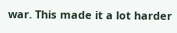war. This made it a lot harder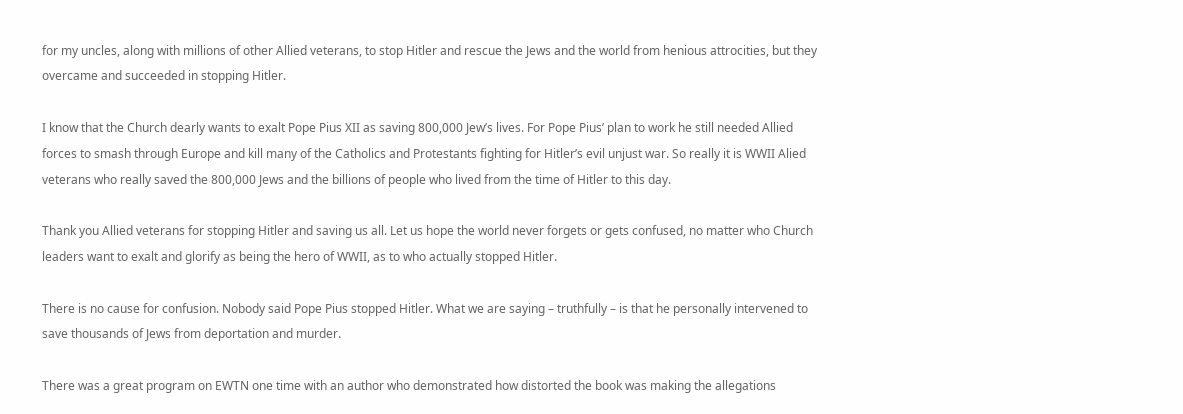for my uncles, along with millions of other Allied veterans, to stop Hitler and rescue the Jews and the world from henious attrocities, but they overcame and succeeded in stopping Hitler.

I know that the Church dearly wants to exalt Pope Pius XII as saving 800,000 Jew’s lives. For Pope Pius’ plan to work he still needed Allied forces to smash through Europe and kill many of the Catholics and Protestants fighting for Hitler’s evil unjust war. So really it is WWII Alied veterans who really saved the 800,000 Jews and the billions of people who lived from the time of Hitler to this day.

Thank you Allied veterans for stopping Hitler and saving us all. Let us hope the world never forgets or gets confused, no matter who Church leaders want to exalt and glorify as being the hero of WWII, as to who actually stopped Hitler.

There is no cause for confusion. Nobody said Pope Pius stopped Hitler. What we are saying – truthfully – is that he personally intervened to save thousands of Jews from deportation and murder.

There was a great program on EWTN one time with an author who demonstrated how distorted the book was making the allegations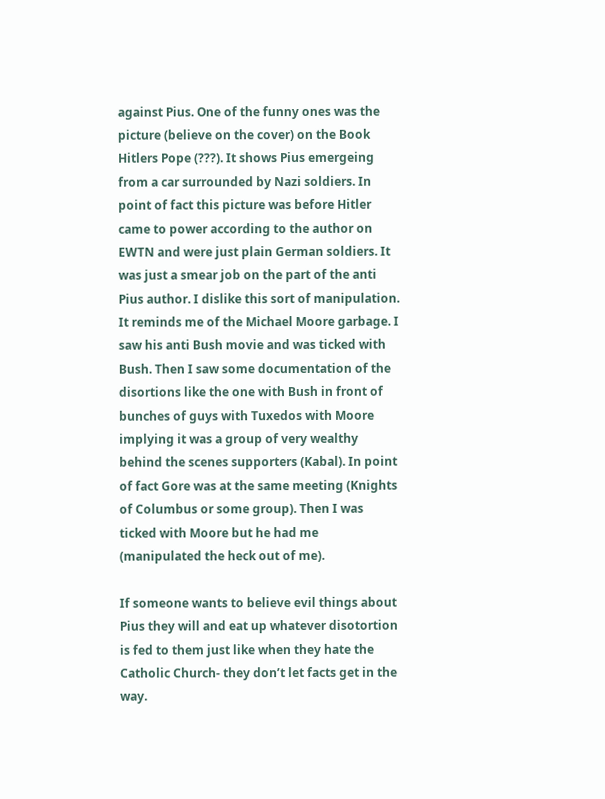against Pius. One of the funny ones was the picture (believe on the cover) on the Book Hitlers Pope (???). It shows Pius emergeing from a car surrounded by Nazi soldiers. In point of fact this picture was before Hitler came to power according to the author on EWTN and were just plain German soldiers. It was just a smear job on the part of the anti Pius author. I dislike this sort of manipulation. It reminds me of the Michael Moore garbage. I saw his anti Bush movie and was ticked with Bush. Then I saw some documentation of the disortions like the one with Bush in front of bunches of guys with Tuxedos with Moore implying it was a group of very wealthy behind the scenes supporters (Kabal). In point of fact Gore was at the same meeting (Knights of Columbus or some group). Then I was ticked with Moore but he had me (manipulated the heck out of me).

If someone wants to believe evil things about Pius they will and eat up whatever disotortion is fed to them just like when they hate the Catholic Church- they don’t let facts get in the way.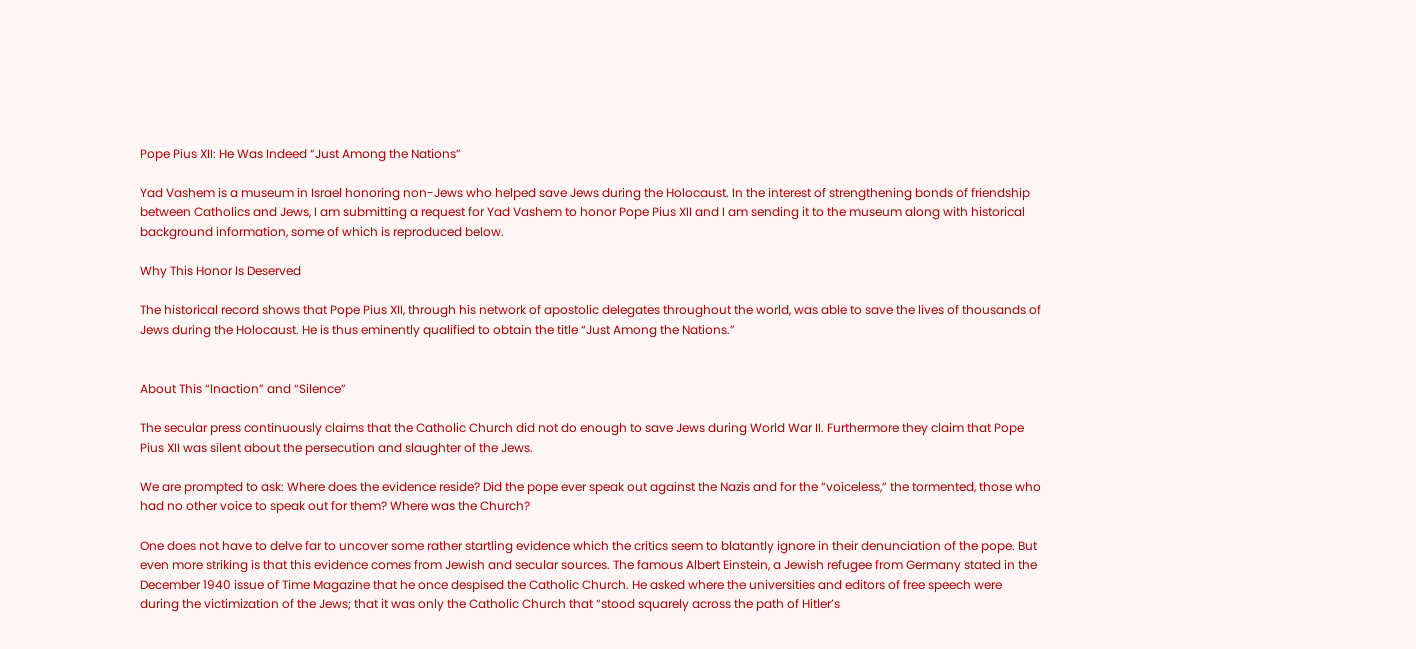Pope Pius XII: He Was Indeed “Just Among the Nations”

Yad Vashem is a museum in Israel honoring non-Jews who helped save Jews during the Holocaust. In the interest of strengthening bonds of friendship between Catholics and Jews, I am submitting a request for Yad Vashem to honor Pope Pius XII and I am sending it to the museum along with historical background information, some of which is reproduced below.

Why This Honor Is Deserved

The historical record shows that Pope Pius XII, through his network of apostolic delegates throughout the world, was able to save the lives of thousands of Jews during the Holocaust. He is thus eminently qualified to obtain the title “Just Among the Nations.”


About This “Inaction” and “Silence”

The secular press continuously claims that the Catholic Church did not do enough to save Jews during World War II. Furthermore they claim that Pope Pius XII was silent about the persecution and slaughter of the Jews.

We are prompted to ask: Where does the evidence reside? Did the pope ever speak out against the Nazis and for the “voiceless,” the tormented, those who had no other voice to speak out for them? Where was the Church?

One does not have to delve far to uncover some rather startling evidence which the critics seem to blatantly ignore in their denunciation of the pope. But even more striking is that this evidence comes from Jewish and secular sources. The famous Albert Einstein, a Jewish refugee from Germany stated in the December 1940 issue of Time Magazine that he once despised the Catholic Church. He asked where the universities and editors of free speech were during the victimization of the Jews; that it was only the Catholic Church that “stood squarely across the path of Hitler’s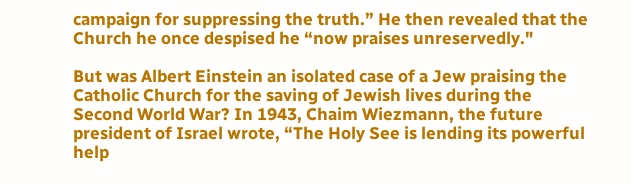campaign for suppressing the truth.” He then revealed that the Church he once despised he “now praises unreservedly."

But was Albert Einstein an isolated case of a Jew praising the Catholic Church for the saving of Jewish lives during the Second World War? In 1943, Chaim Wiezmann, the future president of Israel wrote, “The Holy See is lending its powerful help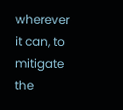wherever it can, to mitigate the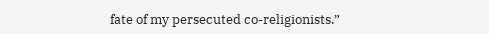fate of my persecuted co-religionists.”